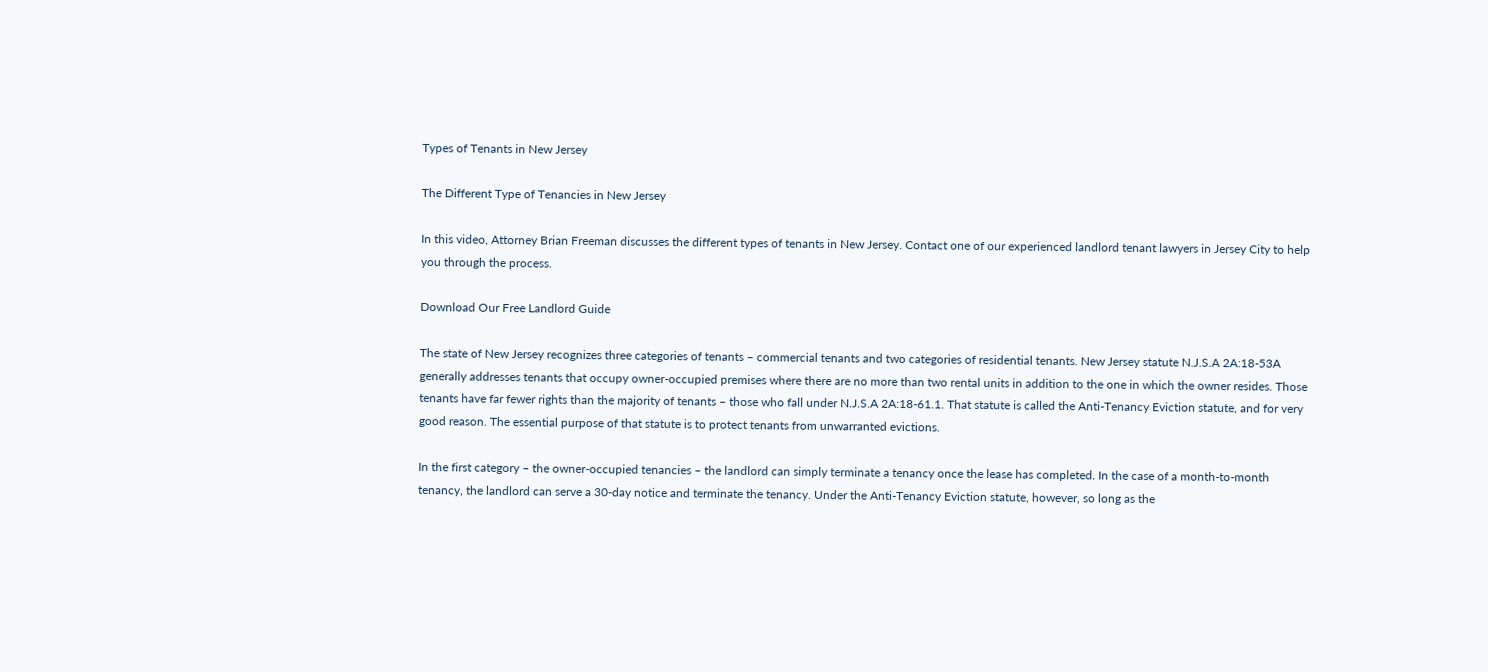Types of Tenants in New Jersey

The Different Type of Tenancies in New Jersey

In this video, Attorney Brian Freeman discusses the different types of tenants in New Jersey. Contact one of our experienced landlord tenant lawyers in Jersey City to help you through the process.

Download Our Free Landlord Guide

The state of New Jersey recognizes three categories of tenants – commercial tenants and two categories of residential tenants. New Jersey statute N.J.S.A 2A:18-53A generally addresses tenants that occupy owner-occupied premises where there are no more than two rental units in addition to the one in which the owner resides. Those tenants have far fewer rights than the majority of tenants – those who fall under N.J.S.A 2A:18-61.1. That statute is called the Anti-Tenancy Eviction statute, and for very good reason. The essential purpose of that statute is to protect tenants from unwarranted evictions.

In the first category – the owner-occupied tenancies – the landlord can simply terminate a tenancy once the lease has completed. In the case of a month-to-month tenancy, the landlord can serve a 30-day notice and terminate the tenancy. Under the Anti-Tenancy Eviction statute, however, so long as the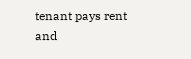tenant pays rent and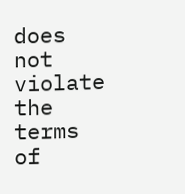does not violate the terms of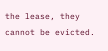the lease, they cannot be evicted.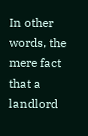In other words, the mere fact that a landlord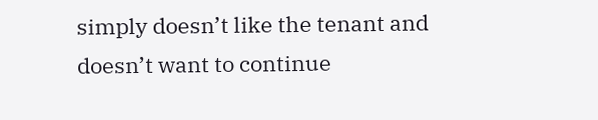simply doesn’t like the tenant and doesn’t want to continue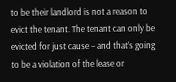to be their landlord is not a reason to evict the tenant. The tenant can only be evicted for just cause – and that’s going to be a violation of the lease or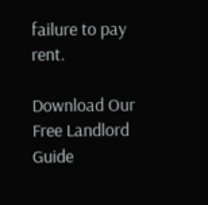failure to pay rent.

Download Our Free Landlord Guide